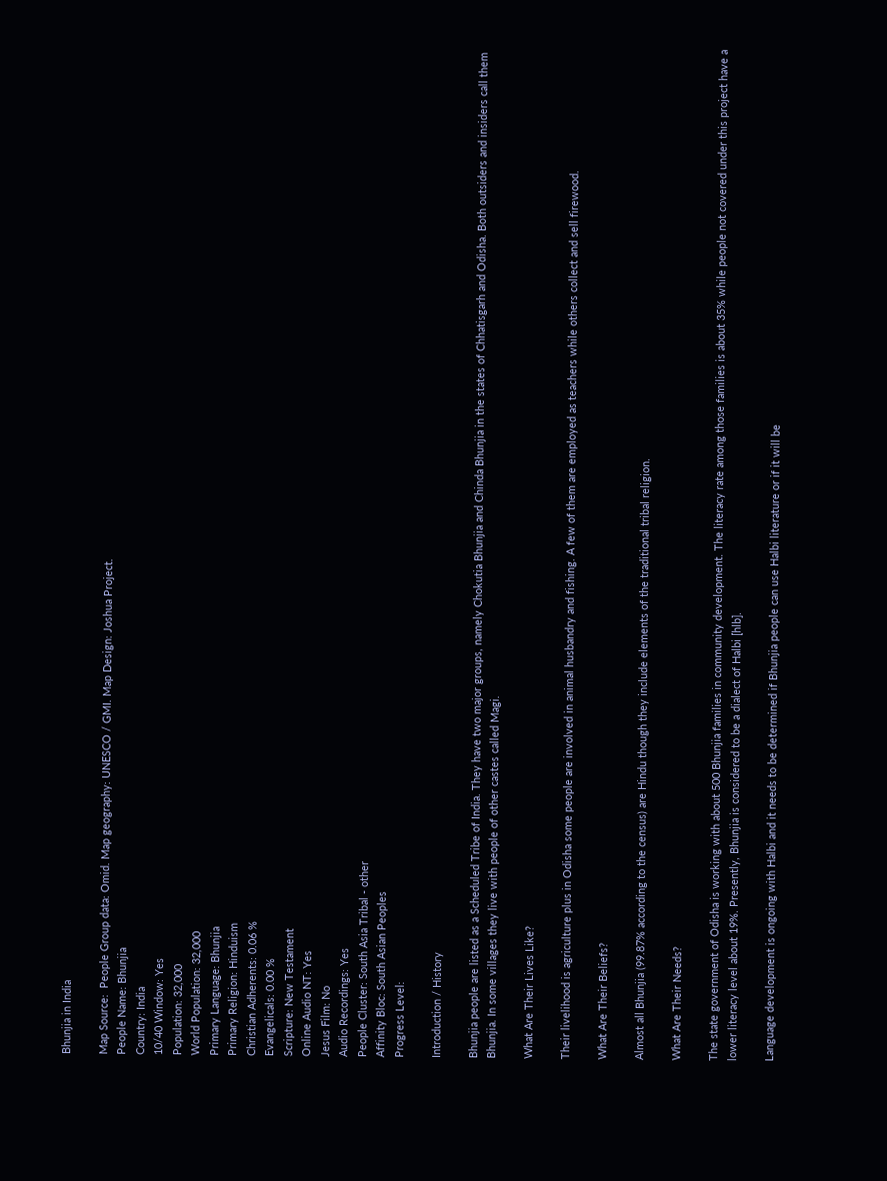Bhunjia in India

Map Source:  People Group data: Omid. Map geography: UNESCO / GMI. Map Design: Joshua Project.
People Name: Bhunjia
Country: India
10/40 Window: Yes
Population: 32,000
World Population: 32,000
Primary Language: Bhunjia
Primary Religion: Hinduism
Christian Adherents: 0.06 %
Evangelicals: 0.00 %
Scripture: New Testament
Online Audio NT: Yes
Jesus Film: No
Audio Recordings: Yes
People Cluster: South Asia Tribal - other
Affinity Bloc: South Asian Peoples
Progress Level:

Introduction / History

Bhunjia people are listed as a Scheduled Tribe of India. They have two major groups, namely Chokutia Bhunjia and Chinda Bhunjia in the states of Chhatisgarh and Odisha. Both outsiders and insiders call them Bhunjia. In some villages they live with people of other castes called Magi.

What Are Their Lives Like?

Their livelihood is agriculture plus in Odisha some people are involved in animal husbandry and fishing. A few of them are employed as teachers while others collect and sell firewood.

What Are Their Beliefs?

Almost all Bhunjia (99.87% according to the census) are Hindu though they include elements of the traditional tribal religion.

What Are Their Needs?

The state government of Odisha is working with about 500 Bhunjia families in community development. The literacy rate among those families is about 35% while people not covered under this project have a lower literacy level about 19%. Presently, Bhunjia is considered to be a dialect of Halbi [hlb].

Language development is ongoing with Halbi and it needs to be determined if Bhunjia people can use Halbi literature or if it will be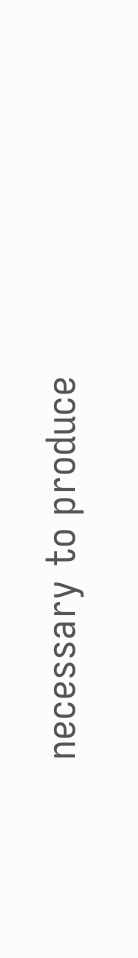necessary to produce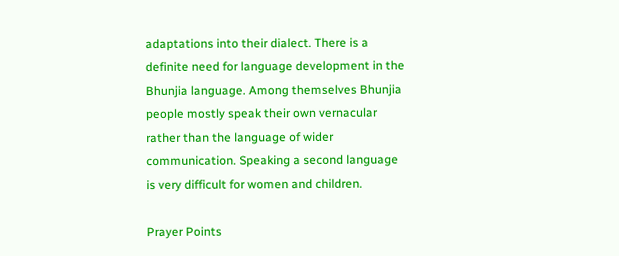adaptations into their dialect. There is a definite need for language development in the Bhunjia language. Among themselves Bhunjia people mostly speak their own vernacular rather than the language of wider communication. Speaking a second language is very difficult for women and children.

Prayer Points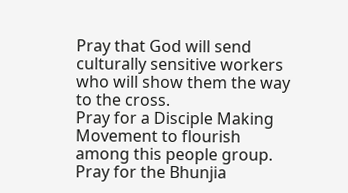Pray that God will send culturally sensitive workers who will show them the way to the cross.
Pray for a Disciple Making Movement to flourish among this people group.
Pray for the Bhunjia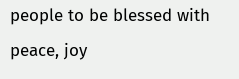people to be blessed with peace, joy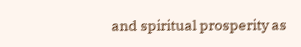and spiritual prosperity as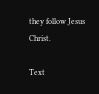they follow Jesus Christ.

Text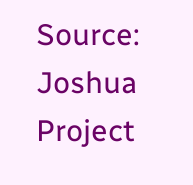Source:   Joshua Project